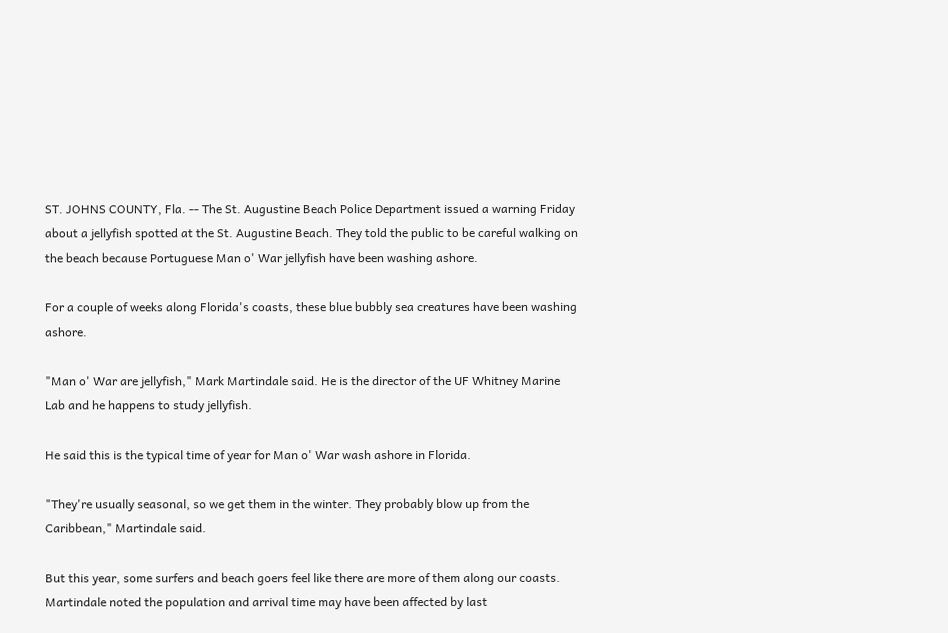ST. JOHNS COUNTY, Fla. -- The St. Augustine Beach Police Department issued a warning Friday about a jellyfish spotted at the St. Augustine Beach. They told the public to be careful walking on the beach because Portuguese Man o' War jellyfish have been washing ashore.

For a couple of weeks along Florida's coasts, these blue bubbly sea creatures have been washing ashore.

"Man o' War are jellyfish," Mark Martindale said. He is the director of the UF Whitney Marine Lab and he happens to study jellyfish.

He said this is the typical time of year for Man o' War wash ashore in Florida.

"They're usually seasonal, so we get them in the winter. They probably blow up from the Caribbean," Martindale said.

But this year, some surfers and beach goers feel like there are more of them along our coasts. Martindale noted the population and arrival time may have been affected by last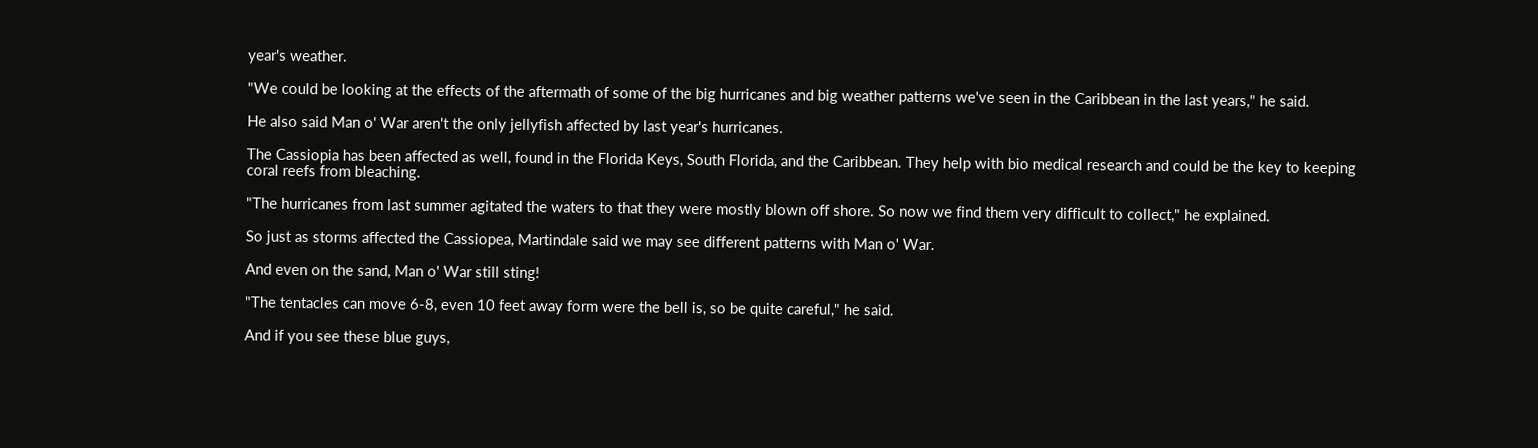year's weather.

"We could be looking at the effects of the aftermath of some of the big hurricanes and big weather patterns we've seen in the Caribbean in the last years," he said.

He also said Man o' War aren't the only jellyfish affected by last year's hurricanes.

The Cassiopia has been affected as well, found in the Florida Keys, South Florida, and the Caribbean. They help with bio medical research and could be the key to keeping coral reefs from bleaching.

"The hurricanes from last summer agitated the waters to that they were mostly blown off shore. So now we find them very difficult to collect," he explained.

So just as storms affected the Cassiopea, Martindale said we may see different patterns with Man o' War.

And even on the sand, Man o' War still sting!

"The tentacles can move 6-8, even 10 feet away form were the bell is, so be quite careful," he said.

And if you see these blue guys,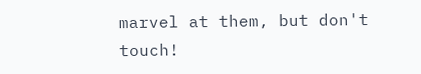marvel at them, but don't touch!